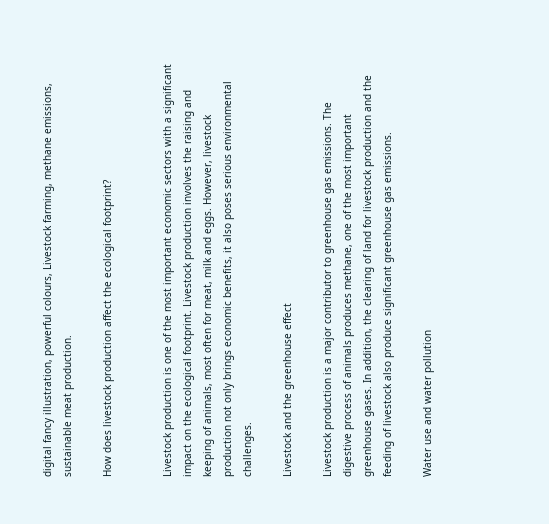digital fancy illustration, powerful colours, Livestock farming, methane emissions, sustainable meat production.

How does livestock production affect the ecological footprint?


Livestock production is one of the most important economic sectors with a significant impact on the ecological footprint. Livestock production involves the raising and keeping of animals, most often for meat, milk and eggs. However, livestock production not only brings economic benefits, it also poses serious environmental challenges.

Livestock and the greenhouse effect

Livestock production is a major contributor to greenhouse gas emissions. The digestive process of animals produces methane, one of the most important greenhouse gases. In addition, the clearing of land for livestock production and the feeding of livestock also produce significant greenhouse gas emissions.

Water use and water pollution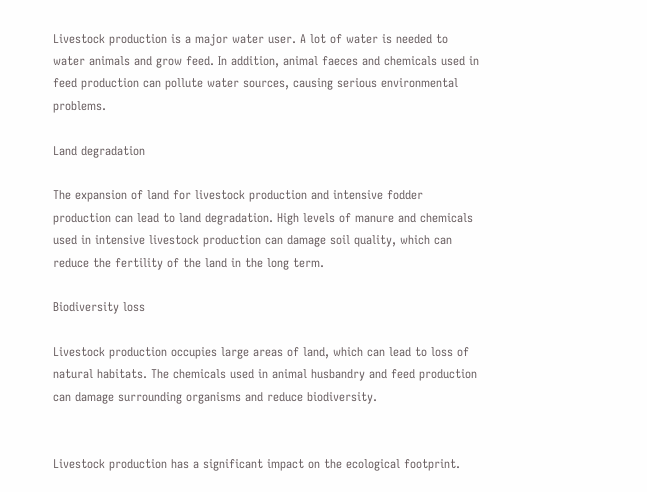Livestock production is a major water user. A lot of water is needed to water animals and grow feed. In addition, animal faeces and chemicals used in feed production can pollute water sources, causing serious environmental problems.

Land degradation

The expansion of land for livestock production and intensive fodder production can lead to land degradation. High levels of manure and chemicals used in intensive livestock production can damage soil quality, which can reduce the fertility of the land in the long term.

Biodiversity loss

Livestock production occupies large areas of land, which can lead to loss of natural habitats. The chemicals used in animal husbandry and feed production can damage surrounding organisms and reduce biodiversity.


Livestock production has a significant impact on the ecological footprint.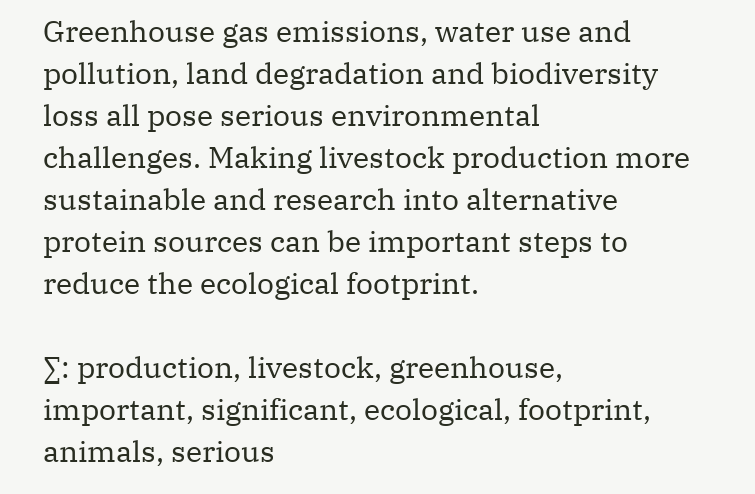Greenhouse gas emissions, water use and pollution, land degradation and biodiversity loss all pose serious environmental challenges. Making livestock production more sustainable and research into alternative protein sources can be important steps to reduce the ecological footprint.

∑: production, livestock, greenhouse, important, significant, ecological, footprint, animals, serious